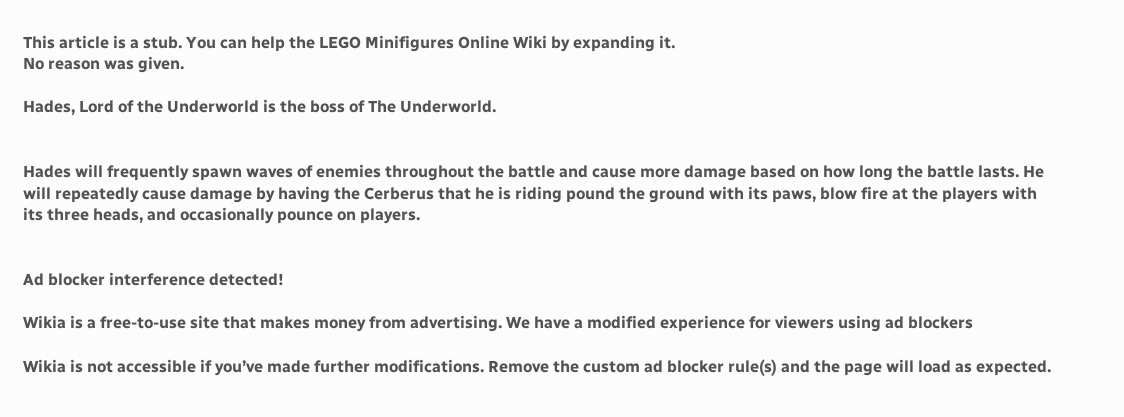This article is a stub. You can help the LEGO Minifigures Online Wiki by expanding it.
No reason was given.

Hades, Lord of the Underworld is the boss of The Underworld.


Hades will frequently spawn waves of enemies throughout the battle and cause more damage based on how long the battle lasts. He will repeatedly cause damage by having the Cerberus that he is riding pound the ground with its paws, blow fire at the players with its three heads, and occasionally pounce on players.


Ad blocker interference detected!

Wikia is a free-to-use site that makes money from advertising. We have a modified experience for viewers using ad blockers

Wikia is not accessible if you’ve made further modifications. Remove the custom ad blocker rule(s) and the page will load as expected.